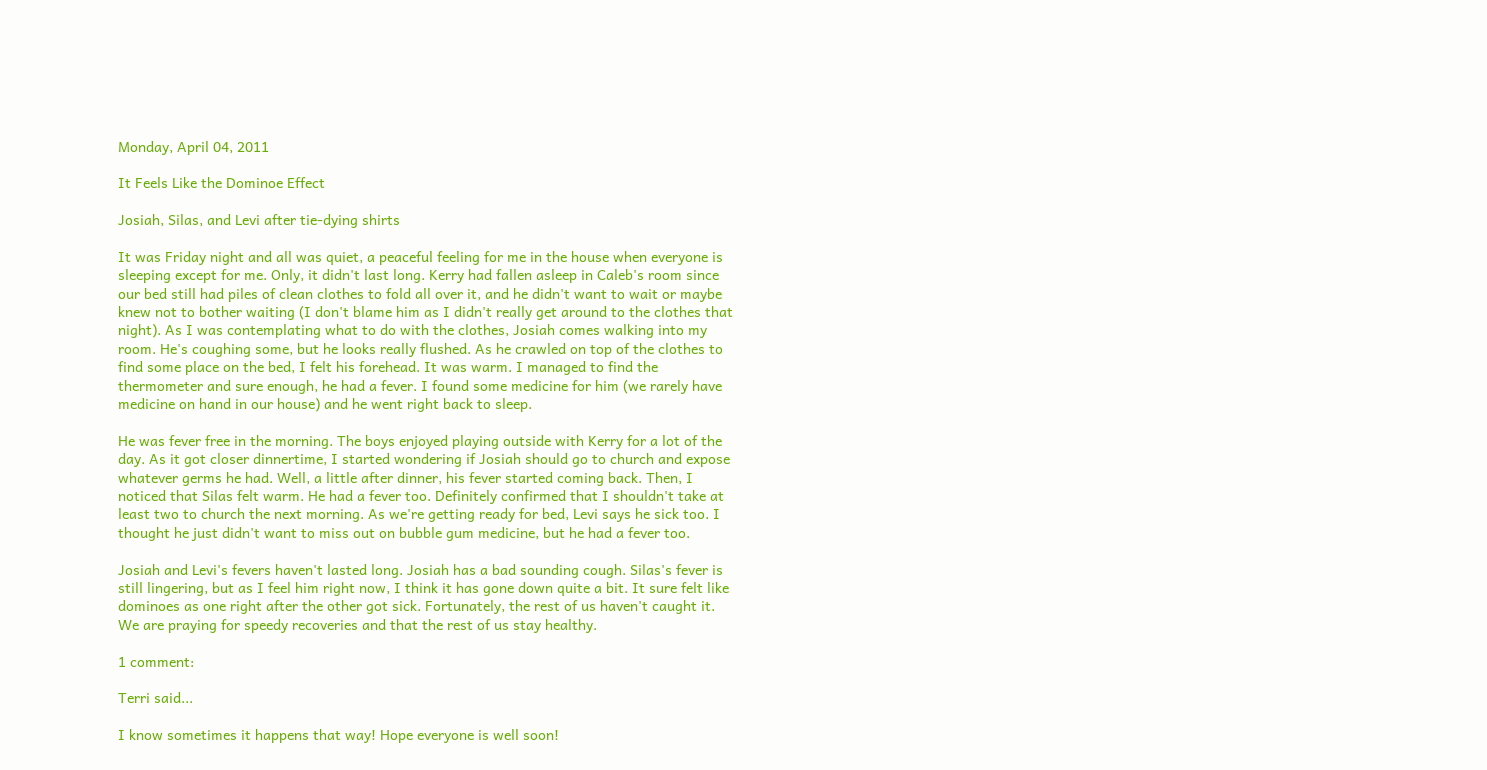Monday, April 04, 2011

It Feels Like the Dominoe Effect

Josiah, Silas, and Levi after tie-dying shirts

It was Friday night and all was quiet, a peaceful feeling for me in the house when everyone is sleeping except for me. Only, it didn't last long. Kerry had fallen asleep in Caleb's room since our bed still had piles of clean clothes to fold all over it, and he didn't want to wait or maybe knew not to bother waiting (I don't blame him as I didn't really get around to the clothes that night). As I was contemplating what to do with the clothes, Josiah comes walking into my room. He's coughing some, but he looks really flushed. As he crawled on top of the clothes to find some place on the bed, I felt his forehead. It was warm. I managed to find the thermometer and sure enough, he had a fever. I found some medicine for him (we rarely have medicine on hand in our house) and he went right back to sleep.

He was fever free in the morning. The boys enjoyed playing outside with Kerry for a lot of the day. As it got closer dinnertime, I started wondering if Josiah should go to church and expose whatever germs he had. Well, a little after dinner, his fever started coming back. Then, I noticed that Silas felt warm. He had a fever too. Definitely confirmed that I shouldn't take at least two to church the next morning. As we're getting ready for bed, Levi says he sick too. I thought he just didn't want to miss out on bubble gum medicine, but he had a fever too.

Josiah and Levi's fevers haven't lasted long. Josiah has a bad sounding cough. Silas's fever is still lingering, but as I feel him right now, I think it has gone down quite a bit. It sure felt like dominoes as one right after the other got sick. Fortunately, the rest of us haven't caught it. We are praying for speedy recoveries and that the rest of us stay healthy.

1 comment:

Terri said...

I know sometimes it happens that way! Hope everyone is well soon!